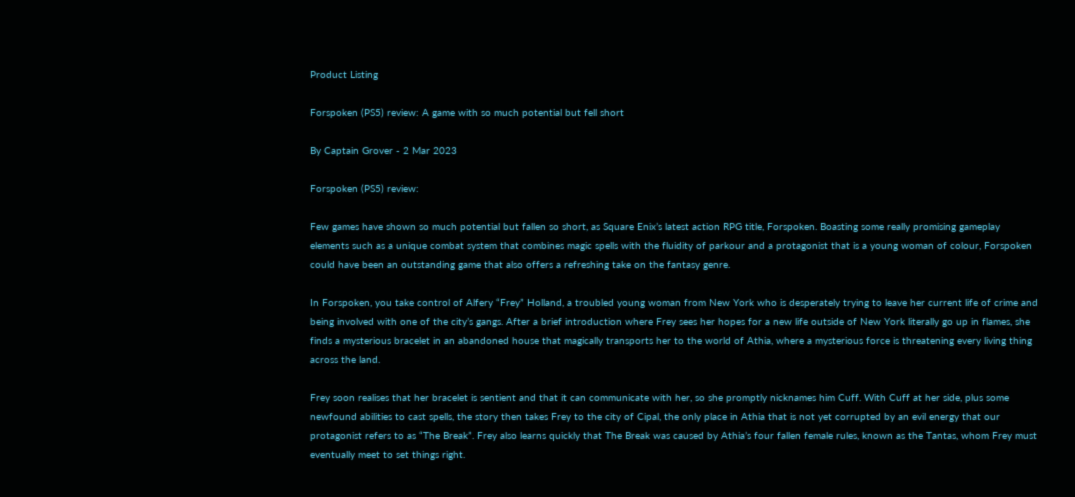Product Listing

Forspoken (PS5) review: A game with so much potential but fell short

By Captain Grover - 2 Mar 2023

Forspoken (PS5) review:

Few games have shown so much potential but fallen so short, as Square Enix’s latest action RPG title, Forspoken. Boasting some really promising gameplay elements such as a unique combat system that combines magic spells with the fluidity of parkour and a protagonist that is a young woman of colour, Forspoken could have been an outstanding game that also offers a refreshing take on the fantasy genre.

In Forspoken, you take control of Alfery “Frey” Holland, a troubled young woman from New York who is desperately trying to leave her current life of crime and being involved with one of the city’s gangs. After a brief introduction where Frey sees her hopes for a new life outside of New York literally go up in flames, she finds a mysterious bracelet in an abandoned house that magically transports her to the world of Athia, where a mysterious force is threatening every living thing across the land.

Frey soon realises that her bracelet is sentient and that it can communicate with her, so she promptly nicknames him Cuff. With Cuff at her side, plus some newfound abilities to cast spells, the story then takes Frey to the city of Cipal, the only place in Athia that is not yet corrupted by an evil energy that our protagonist refers to as “The Break”. Frey also learns quickly that The Break was caused by Athia’s four fallen female rules, known as the Tantas, whom Frey must eventually meet to set things right.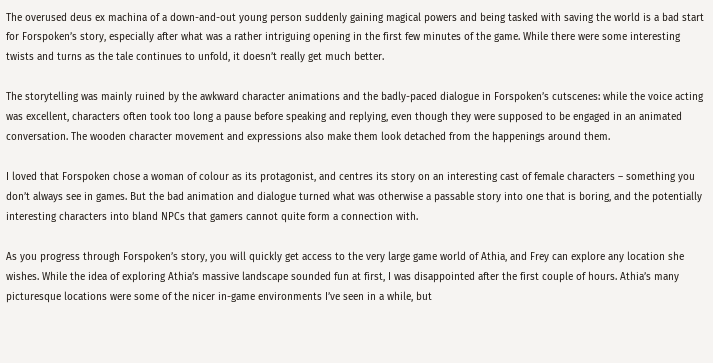The overused deus ex machina of a down-and-out young person suddenly gaining magical powers and being tasked with saving the world is a bad start for Forspoken’s story, especially after what was a rather intriguing opening in the first few minutes of the game. While there were some interesting twists and turns as the tale continues to unfold, it doesn’t really get much better.

The storytelling was mainly ruined by the awkward character animations and the badly-paced dialogue in Forspoken’s cutscenes: while the voice acting was excellent, characters often took too long a pause before speaking and replying, even though they were supposed to be engaged in an animated conversation. The wooden character movement and expressions also make them look detached from the happenings around them.

I loved that Forspoken chose a woman of colour as its protagonist, and centres its story on an interesting cast of female characters – something you don’t always see in games. But the bad animation and dialogue turned what was otherwise a passable story into one that is boring, and the potentially interesting characters into bland NPCs that gamers cannot quite form a connection with.

As you progress through Forspoken’s story, you will quickly get access to the very large game world of Athia, and Frey can explore any location she wishes. While the idea of exploring Athia’s massive landscape sounded fun at first, I was disappointed after the first couple of hours. Athia’s many picturesque locations were some of the nicer in-game environments I’ve seen in a while, but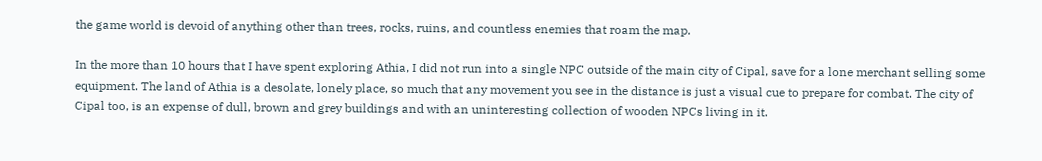the game world is devoid of anything other than trees, rocks, ruins, and countless enemies that roam the map.

In the more than 10 hours that I have spent exploring Athia, I did not run into a single NPC outside of the main city of Cipal, save for a lone merchant selling some equipment. The land of Athia is a desolate, lonely place, so much that any movement you see in the distance is just a visual cue to prepare for combat. The city of Cipal too, is an expense of dull, brown and grey buildings and with an uninteresting collection of wooden NPCs living in it.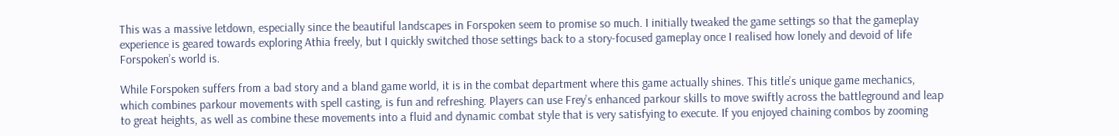This was a massive letdown, especially since the beautiful landscapes in Forspoken seem to promise so much. I initially tweaked the game settings so that the gameplay experience is geared towards exploring Athia freely, but I quickly switched those settings back to a story-focused gameplay once I realised how lonely and devoid of life Forspoken’s world is.

While Forspoken suffers from a bad story and a bland game world, it is in the combat department where this game actually shines. This title’s unique game mechanics, which combines parkour movements with spell casting, is fun and refreshing. Players can use Frey’s enhanced parkour skills to move swiftly across the battleground and leap to great heights, as well as combine these movements into a fluid and dynamic combat style that is very satisfying to execute. If you enjoyed chaining combos by zooming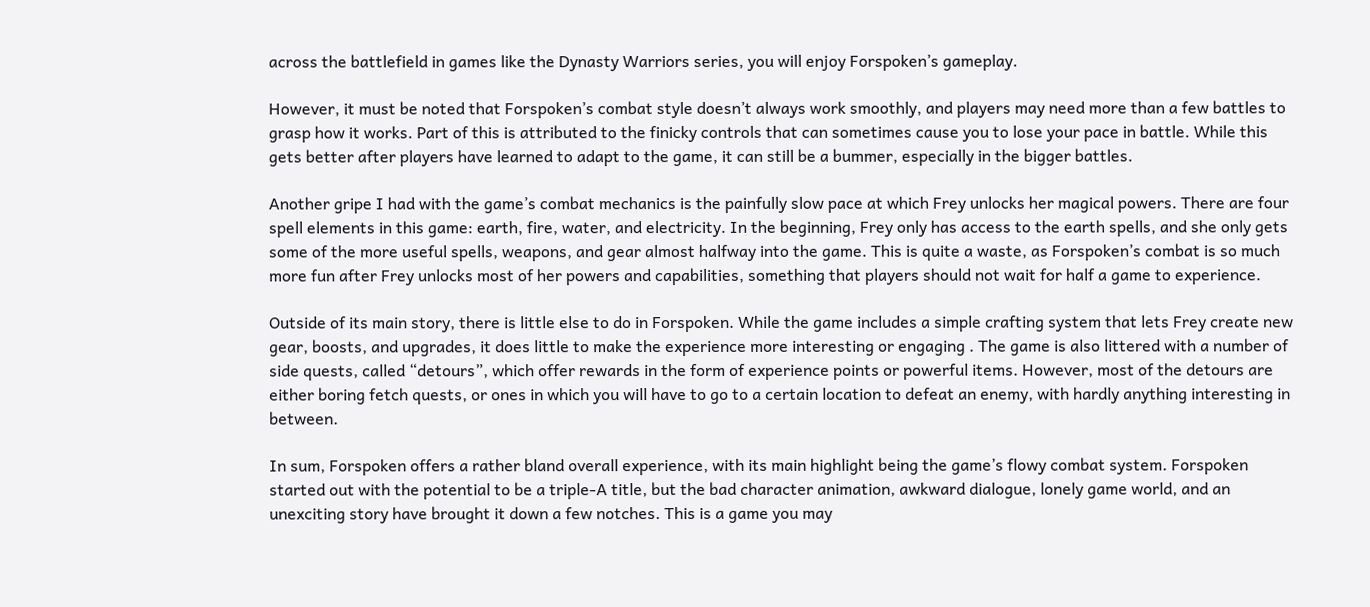across the battlefield in games like the Dynasty Warriors series, you will enjoy Forspoken’s gameplay.

However, it must be noted that Forspoken’s combat style doesn’t always work smoothly, and players may need more than a few battles to grasp how it works. Part of this is attributed to the finicky controls that can sometimes cause you to lose your pace in battle. While this gets better after players have learned to adapt to the game, it can still be a bummer, especially in the bigger battles.

Another gripe I had with the game’s combat mechanics is the painfully slow pace at which Frey unlocks her magical powers. There are four spell elements in this game: earth, fire, water, and electricity. In the beginning, Frey only has access to the earth spells, and she only gets some of the more useful spells, weapons, and gear almost halfway into the game. This is quite a waste, as Forspoken’s combat is so much more fun after Frey unlocks most of her powers and capabilities, something that players should not wait for half a game to experience.

Outside of its main story, there is little else to do in Forspoken. While the game includes a simple crafting system that lets Frey create new gear, boosts, and upgrades, it does little to make the experience more interesting or engaging . The game is also littered with a number of side quests, called “detours”, which offer rewards in the form of experience points or powerful items. However, most of the detours are either boring fetch quests, or ones in which you will have to go to a certain location to defeat an enemy, with hardly anything interesting in between.

In sum, Forspoken offers a rather bland overall experience, with its main highlight being the game’s flowy combat system. Forspoken started out with the potential to be a triple-A title, but the bad character animation, awkward dialogue, lonely game world, and an unexciting story have brought it down a few notches. This is a game you may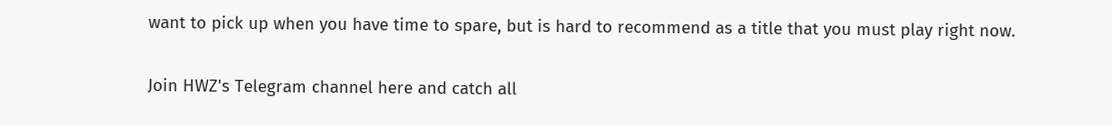want to pick up when you have time to spare, but is hard to recommend as a title that you must play right now.

Join HWZ's Telegram channel here and catch all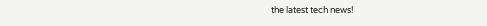the latest tech news!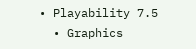• Playability 7.5
  • Graphics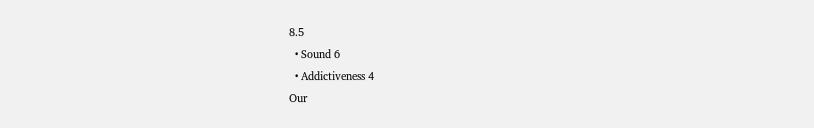8.5
  • Sound 6
  • Addictiveness 4
Our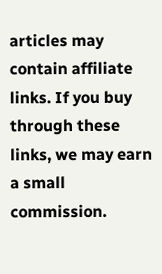articles may contain affiliate links. If you buy through these links, we may earn a small commission.